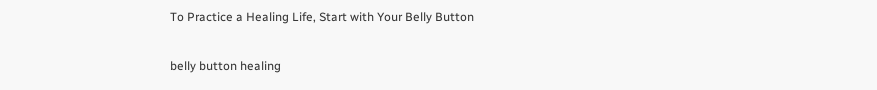To Practice a Healing Life, Start with Your Belly Button

belly button healing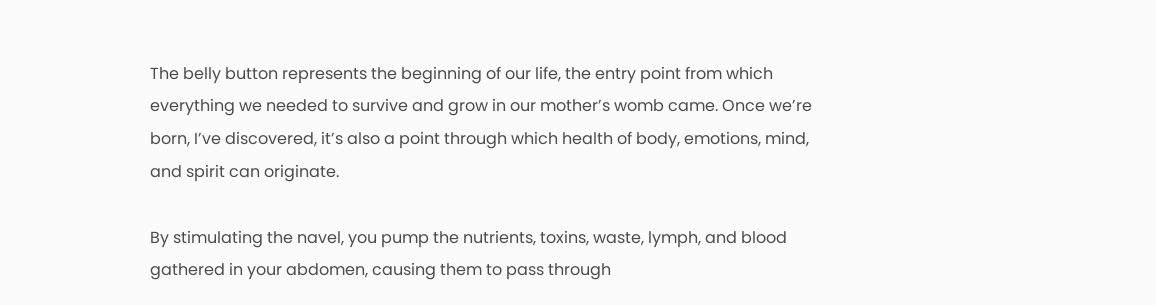The belly button represents the beginning of our life, the entry point from which everything we needed to survive and grow in our mother’s womb came. Once we’re born, I’ve discovered, it’s also a point through which health of body, emotions, mind, and spirit can originate.

By stimulating the navel, you pump the nutrients, toxins, waste, lymph, and blood gathered in your abdomen, causing them to pass through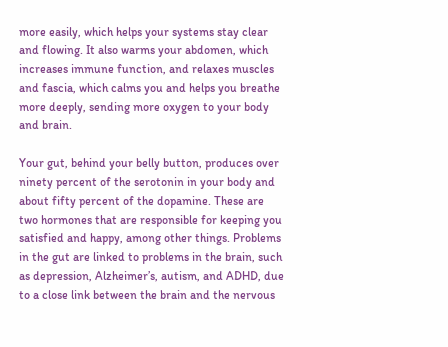more easily, which helps your systems stay clear and flowing. It also warms your abdomen, which increases immune function, and relaxes muscles and fascia, which calms you and helps you breathe more deeply, sending more oxygen to your body and brain.

Your gut, behind your belly button, produces over ninety percent of the serotonin in your body and about fifty percent of the dopamine. These are two hormones that are responsible for keeping you satisfied and happy, among other things. Problems in the gut are linked to problems in the brain, such as depression, Alzheimer’s, autism, and ADHD, due to a close link between the brain and the nervous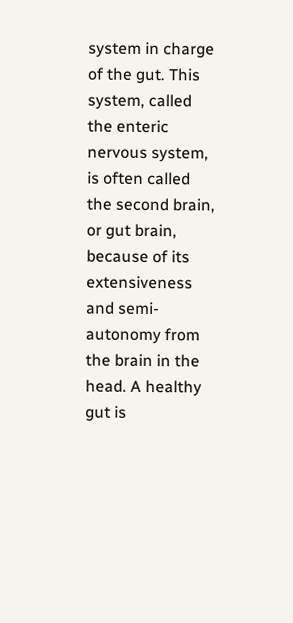system in charge of the gut. This system, called the enteric nervous system, is often called the second brain, or gut brain, because of its extensiveness and semi-autonomy from the brain in the head. A healthy gut is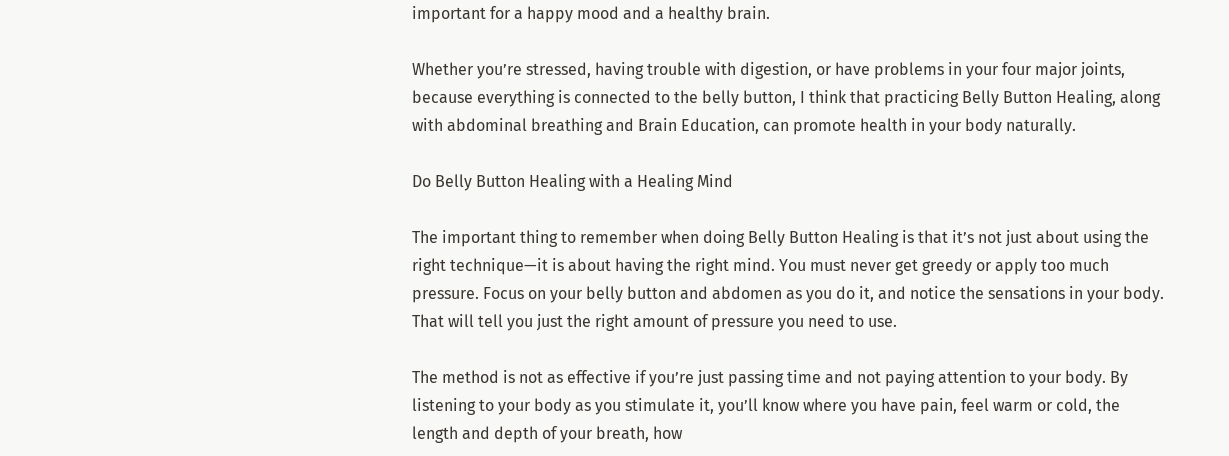important for a happy mood and a healthy brain.

Whether you’re stressed, having trouble with digestion, or have problems in your four major joints, because everything is connected to the belly button, I think that practicing Belly Button Healing, along with abdominal breathing and Brain Education, can promote health in your body naturally.

Do Belly Button Healing with a Healing Mind

The important thing to remember when doing Belly Button Healing is that it’s not just about using the right technique—it is about having the right mind. You must never get greedy or apply too much pressure. Focus on your belly button and abdomen as you do it, and notice the sensations in your body. That will tell you just the right amount of pressure you need to use.

The method is not as effective if you’re just passing time and not paying attention to your body. By listening to your body as you stimulate it, you’ll know where you have pain, feel warm or cold, the length and depth of your breath, how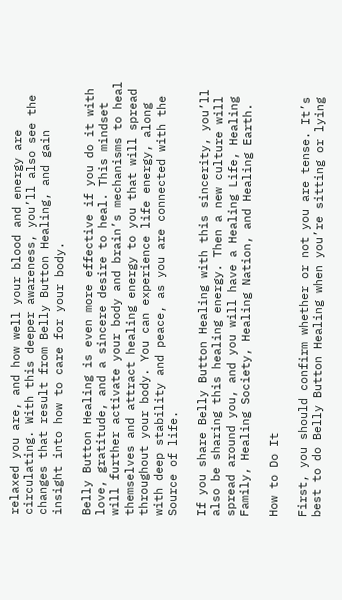relaxed you are, and how well your blood and energy are circulating. With this deeper awareness, you’ll also see the changes that result from Belly Button Healing, and gain insight into how to care for your body.

Belly Button Healing is even more effective if you do it with love, gratitude, and a sincere desire to heal. This mindset will further activate your body and brain’s mechanisms to heal themselves and attract healing energy to you that will spread throughout your body. You can experience life energy, along with deep stability and peace, as you are connected with the Source of life.

If you share Belly Button Healing with this sincerity, you’ll also be sharing this healing energy. Then a new culture will spread around you, and you will have a Healing Life, Healing Family, Healing Society, Healing Nation, and Healing Earth.

How to Do It

First, you should confirm whether or not you are tense. It’s best to do Belly Button Healing when you’re sitting or lying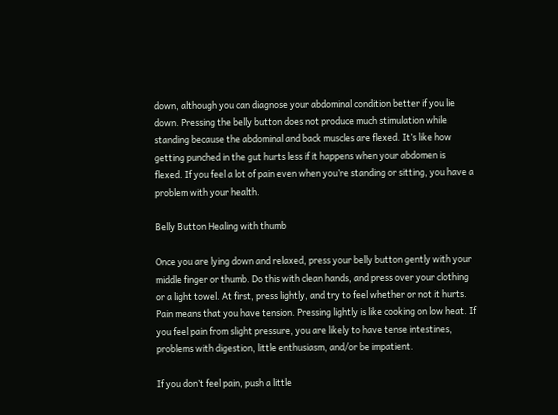down, although you can diagnose your abdominal condition better if you lie down. Pressing the belly button does not produce much stimulation while standing because the abdominal and back muscles are flexed. It’s like how getting punched in the gut hurts less if it happens when your abdomen is flexed. If you feel a lot of pain even when you’re standing or sitting, you have a problem with your health.

Belly Button Healing with thumb

Once you are lying down and relaxed, press your belly button gently with your middle finger or thumb. Do this with clean hands, and press over your clothing or a light towel. At first, press lightly, and try to feel whether or not it hurts. Pain means that you have tension. Pressing lightly is like cooking on low heat. If you feel pain from slight pressure, you are likely to have tense intestines, problems with digestion, little enthusiasm, and/or be impatient.

If you don’t feel pain, push a little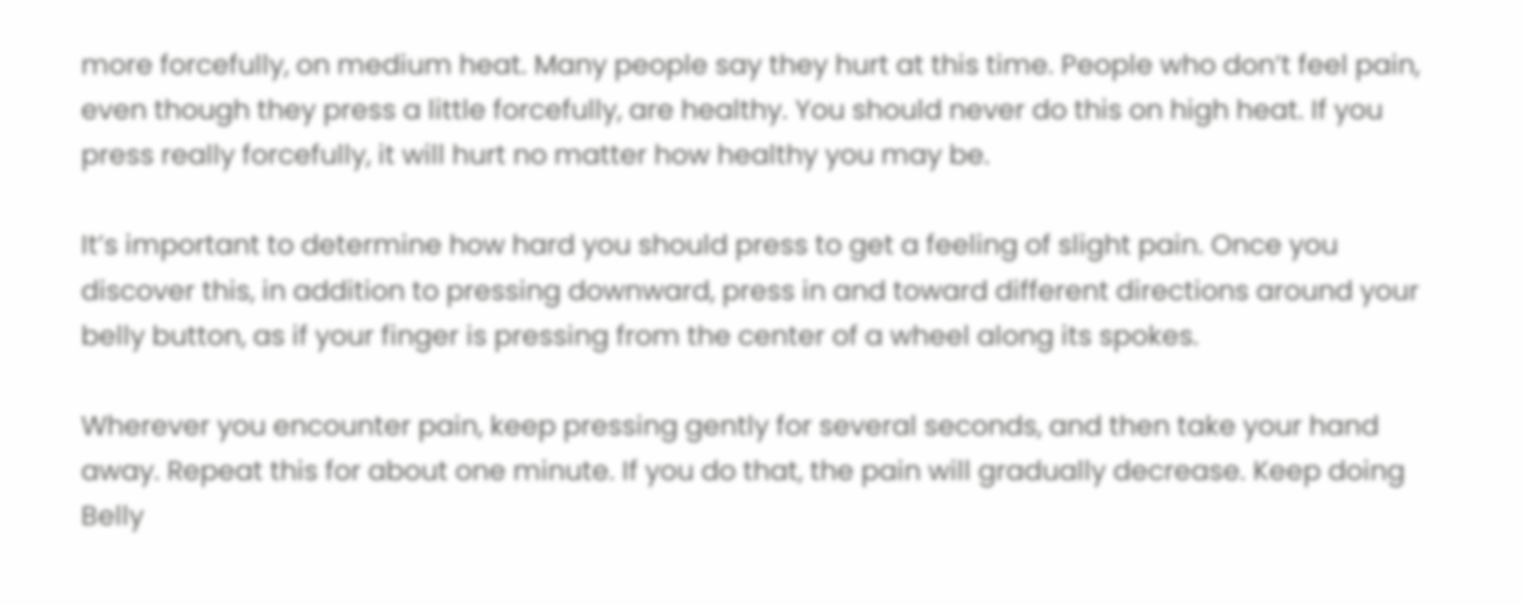more forcefully, on medium heat. Many people say they hurt at this time. People who don’t feel pain, even though they press a little forcefully, are healthy. You should never do this on high heat. If you press really forcefully, it will hurt no matter how healthy you may be.

It’s important to determine how hard you should press to get a feeling of slight pain. Once you discover this, in addition to pressing downward, press in and toward different directions around your belly button, as if your finger is pressing from the center of a wheel along its spokes.

Wherever you encounter pain, keep pressing gently for several seconds, and then take your hand away. Repeat this for about one minute. If you do that, the pain will gradually decrease. Keep doing Belly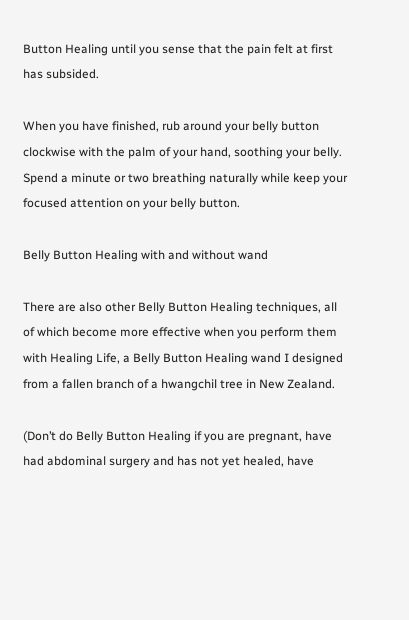Button Healing until you sense that the pain felt at first has subsided.

When you have finished, rub around your belly button clockwise with the palm of your hand, soothing your belly. Spend a minute or two breathing naturally while keep your focused attention on your belly button.

Belly Button Healing with and without wand

There are also other Belly Button Healing techniques, all of which become more effective when you perform them with Healing Life, a Belly Button Healing wand I designed from a fallen branch of a hwangchil tree in New Zealand.

(Don’t do Belly Button Healing if you are pregnant, have had abdominal surgery and has not yet healed, have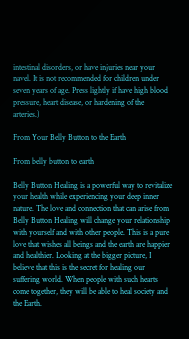intestinal disorders, or have injuries near your navel. It is not recommended for children under seven years of age. Press lightly if have high blood pressure, heart disease, or hardening of the arteries.)

From Your Belly Button to the Earth

From belly button to earth

Belly Button Healing is a powerful way to revitalize your health while experiencing your deep inner nature. The love and connection that can arise from Belly Button Healing will change your relationship with yourself and with other people. This is a pure love that wishes all beings and the earth are happier and healthier. Looking at the bigger picture, I believe that this is the secret for healing our suffering world. When people with such hearts come together, they will be able to heal society and the Earth.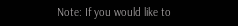Note: If you would like to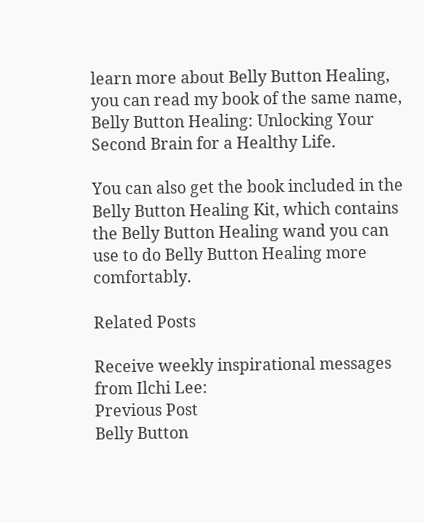learn more about Belly Button Healing, you can read my book of the same name, Belly Button Healing: Unlocking Your Second Brain for a Healthy Life.

You can also get the book included in the Belly Button Healing Kit, which contains the Belly Button Healing wand you can use to do Belly Button Healing more comfortably.

Related Posts

Receive weekly inspirational messages from Ilchi Lee:
Previous Post
Belly Button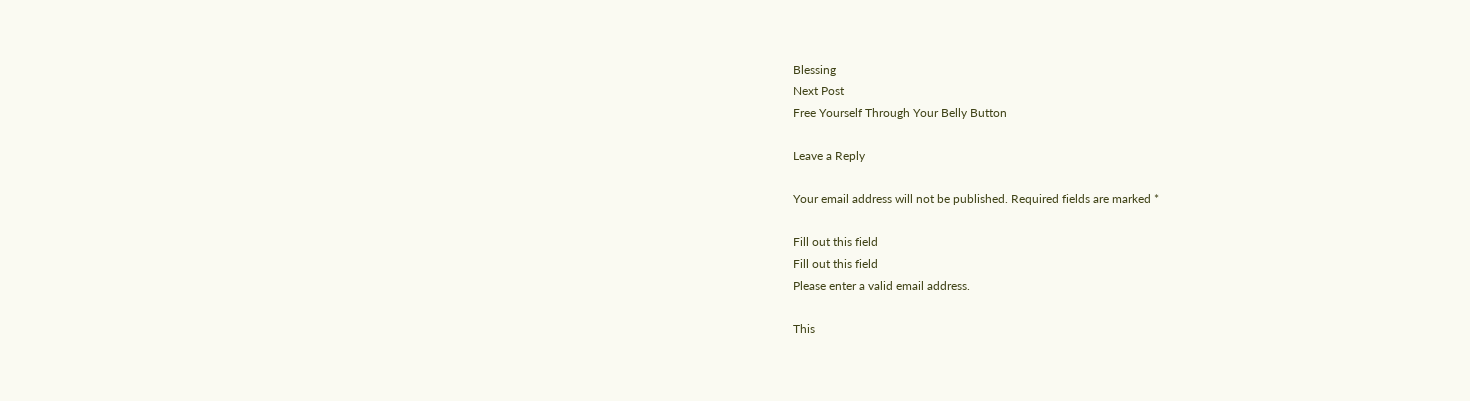Blessing
Next Post
Free Yourself Through Your Belly Button

Leave a Reply

Your email address will not be published. Required fields are marked *

Fill out this field
Fill out this field
Please enter a valid email address.

This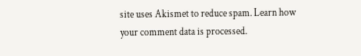site uses Akismet to reduce spam. Learn how your comment data is processed.